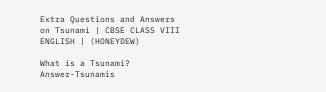Extra Questions and Answers on Tsunami | CBSE CLASS VIII ENGLISH | (HONEYDEW)

What is a Tsunami?
Answer-Tsunamis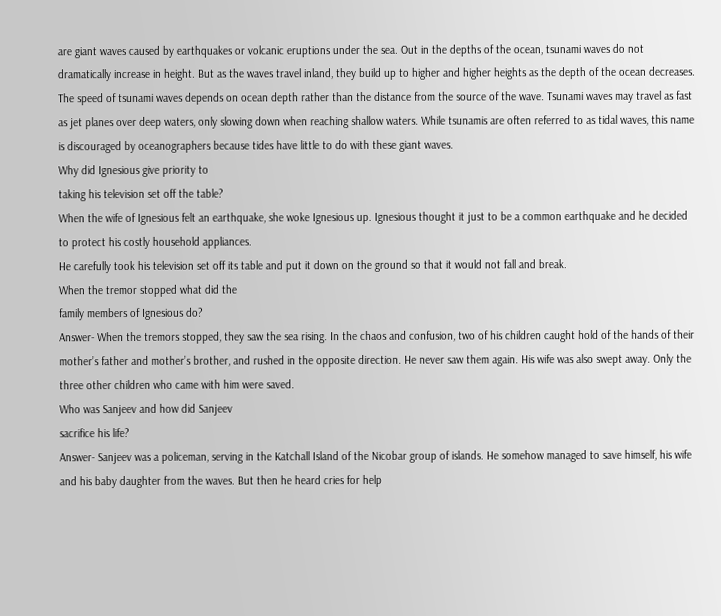are giant waves caused by earthquakes or volcanic eruptions under the sea. Out in the depths of the ocean, tsunami waves do not dramatically increase in height. But as the waves travel inland, they build up to higher and higher heights as the depth of the ocean decreases. The speed of tsunami waves depends on ocean depth rather than the distance from the source of the wave. Tsunami waves may travel as fast as jet planes over deep waters, only slowing down when reaching shallow waters. While tsunamis are often referred to as tidal waves, this name is discouraged by oceanographers because tides have little to do with these giant waves.
Why did Ignesious give priority to
taking his television set off the table?
When the wife of Ignesious felt an earthquake, she woke Ignesious up. Ignesious thought it just to be a common earthquake and he decided to protect his costly household appliances.
He carefully took his television set off its table and put it down on the ground so that it would not fall and break.
When the tremor stopped what did the
family members of Ignesious do?
Answer- When the tremors stopped, they saw the sea rising. In the chaos and confusion, two of his children caught hold of the hands of their mother’s father and mother’s brother, and rushed in the opposite direction. He never saw them again. His wife was also swept away. Only the three other children who came with him were saved.
Who was Sanjeev and how did Sanjeev
sacrifice his life?
Answer- Sanjeev was a policeman, serving in the Katchall Island of the Nicobar group of islands. He somehow managed to save himself, his wife and his baby daughter from the waves. But then he heard cries for help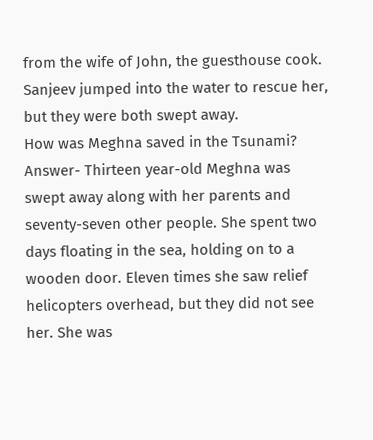from the wife of John, the guesthouse cook. Sanjeev jumped into the water to rescue her, but they were both swept away.
How was Meghna saved in the Tsunami?
Answer- Thirteen year-old Meghna was swept away along with her parents and seventy-seven other people. She spent two days floating in the sea, holding on to a wooden door. Eleven times she saw relief helicopters overhead, but they did not see her. She was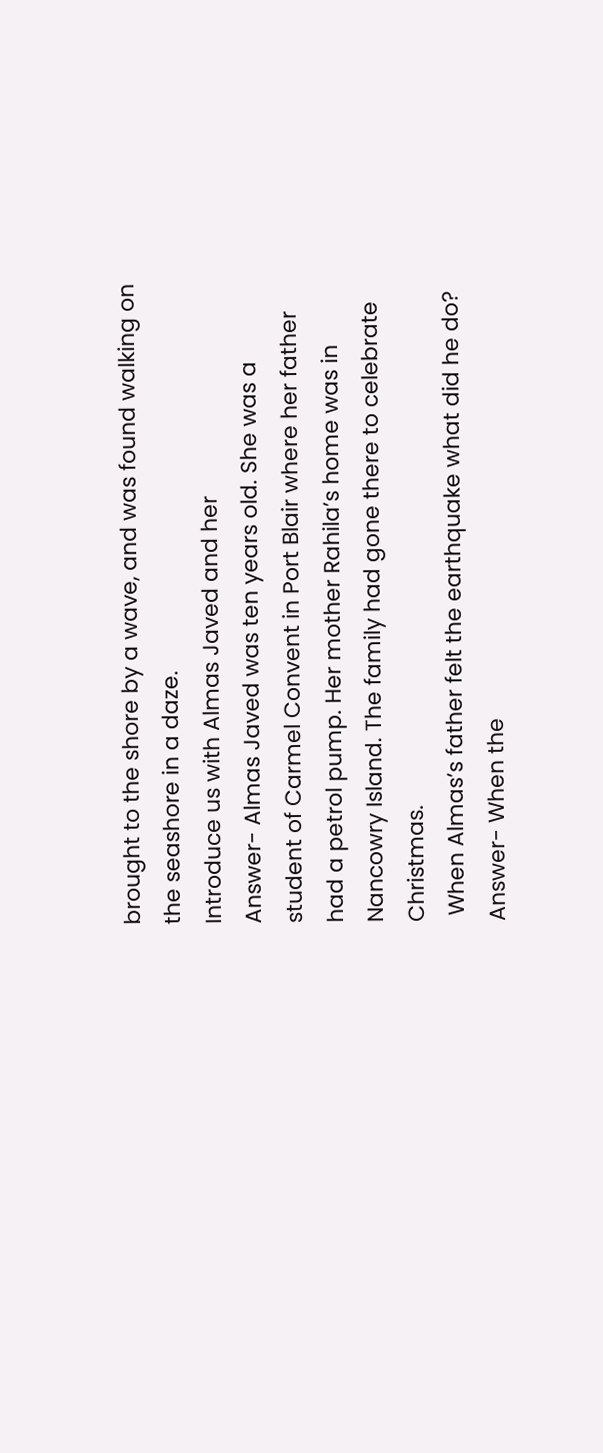brought to the shore by a wave, and was found walking on the seashore in a daze.
Introduce us with Almas Javed and her
Answer- Almas Javed was ten years old. She was a student of Carmel Convent in Port Blair where her father had a petrol pump. Her mother Rahila’s home was in Nancowry Island. The family had gone there to celebrate Christmas.
 When Almas’s father felt the earthquake what did he do?
Answer- When the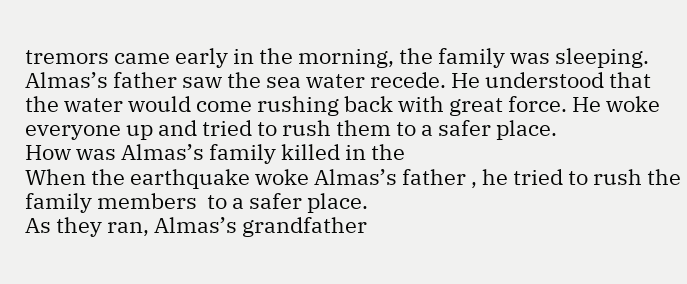tremors came early in the morning, the family was sleeping. Almas’s father saw the sea water recede. He understood that the water would come rushing back with great force. He woke everyone up and tried to rush them to a safer place.
How was Almas’s family killed in the
When the earthquake woke Almas’s father , he tried to rush the family members  to a safer place.
As they ran, Almas’s grandfather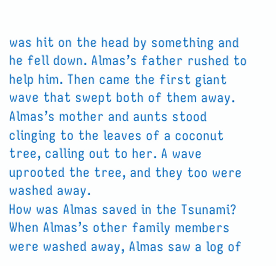was hit on the head by something and he fell down. Almas’s father rushed to help him. Then came the first giant wave that swept both of them away. Almas’s mother and aunts stood clinging to the leaves of a coconut tree, calling out to her. A wave uprooted the tree, and they too were washed away.
How was Almas saved in the Tsunami?
When Almas’s other family members were washed away, Almas saw a log of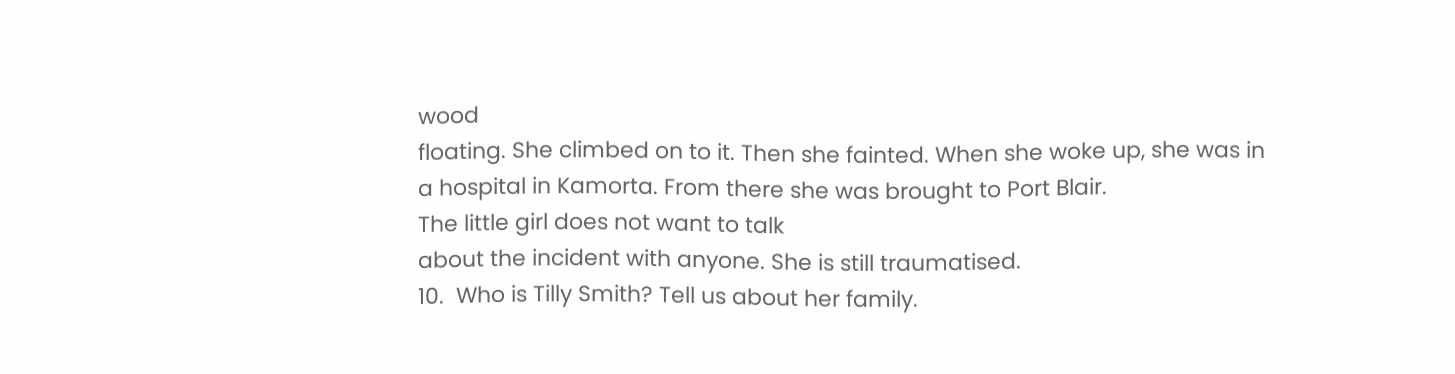wood
floating. She climbed on to it. Then she fainted. When she woke up, she was in
a hospital in Kamorta. From there she was brought to Port Blair.
The little girl does not want to talk
about the incident with anyone. She is still traumatised.
10.  Who is Tilly Smith? Tell us about her family.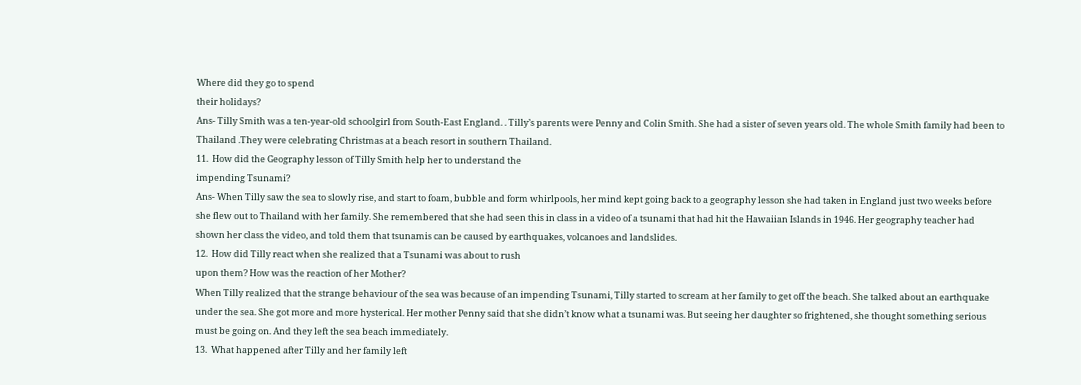Where did they go to spend
their holidays?
Ans- Tilly Smith was a ten-year-old schoolgirl from South-East England. . Tilly’s parents were Penny and Colin Smith. She had a sister of seven years old. The whole Smith family had been to Thailand .They were celebrating Christmas at a beach resort in southern Thailand.
11.  How did the Geography lesson of Tilly Smith help her to understand the
impending Tsunami?
Ans- When Tilly saw the sea to slowly rise, and start to foam, bubble and form whirlpools, her mind kept going back to a geography lesson she had taken in England just two weeks before she flew out to Thailand with her family. She remembered that she had seen this in class in a video of a tsunami that had hit the Hawaiian Islands in 1946. Her geography teacher had shown her class the video, and told them that tsunamis can be caused by earthquakes, volcanoes and landslides.
12.  How did Tilly react when she realized that a Tsunami was about to rush
upon them? How was the reaction of her Mother?
When Tilly realized that the strange behaviour of the sea was because of an impending Tsunami, Tilly started to scream at her family to get off the beach. She talked about an earthquake under the sea. She got more and more hysterical. Her mother Penny said that she didn’t know what a tsunami was. But seeing her daughter so frightened, she thought something serious must be going on. And they left the sea beach immediately.
13.  What happened after Tilly and her family left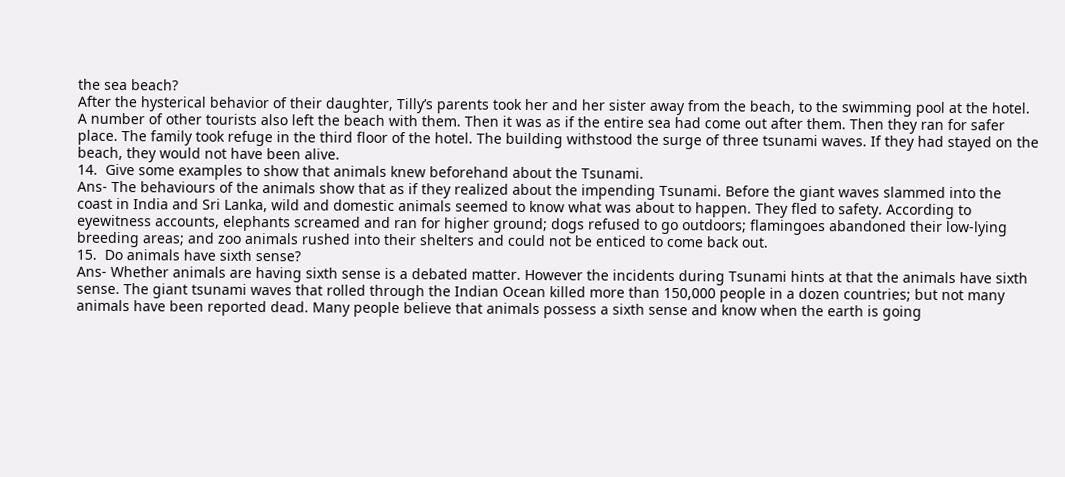the sea beach?
After the hysterical behavior of their daughter, Tilly’s parents took her and her sister away from the beach, to the swimming pool at the hotel. A number of other tourists also left the beach with them. Then it was as if the entire sea had come out after them. Then they ran for safer place. The family took refuge in the third floor of the hotel. The building withstood the surge of three tsunami waves. If they had stayed on the beach, they would not have been alive.
14.  Give some examples to show that animals knew beforehand about the Tsunami.
Ans- The behaviours of the animals show that as if they realized about the impending Tsunami. Before the giant waves slammed into the coast in India and Sri Lanka, wild and domestic animals seemed to know what was about to happen. They fled to safety. According to eyewitness accounts, elephants screamed and ran for higher ground; dogs refused to go outdoors; flamingoes abandoned their low-lying breeding areas; and zoo animals rushed into their shelters and could not be enticed to come back out.
15.  Do animals have sixth sense?
Ans- Whether animals are having sixth sense is a debated matter. However the incidents during Tsunami hints at that the animals have sixth sense. The giant tsunami waves that rolled through the Indian Ocean killed more than 150,000 people in a dozen countries; but not many animals have been reported dead. Many people believe that animals possess a sixth sense and know when the earth is going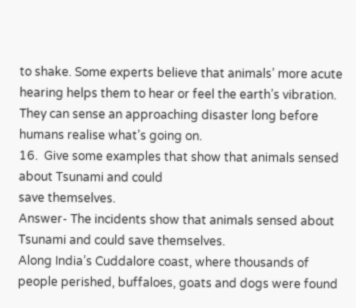to shake. Some experts believe that animals’ more acute hearing helps them to hear or feel the earth’s vibration. They can sense an approaching disaster long before humans realise what’s going on.
16.  Give some examples that show that animals sensed about Tsunami and could
save themselves.
Answer- The incidents show that animals sensed about Tsunami and could save themselves.
Along India’s Cuddalore coast, where thousands of people perished, buffaloes, goats and dogs were found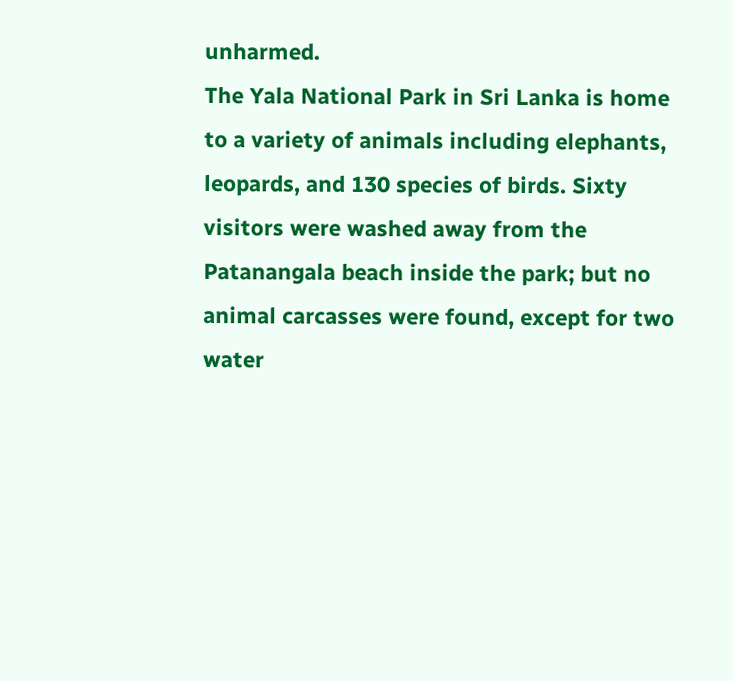unharmed.
The Yala National Park in Sri Lanka is home to a variety of animals including elephants, leopards, and 130 species of birds. Sixty visitors were washed away from the Patanangala beach inside the park; but no animal carcasses were found, except for two water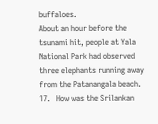buffaloes.
About an hour before the tsunami hit, people at Yala National Park had observed three elephants running away from the Patanangala beach.
17.   How was the Srilankan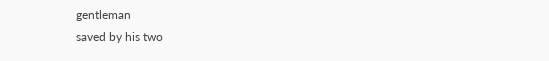gentleman
saved by his two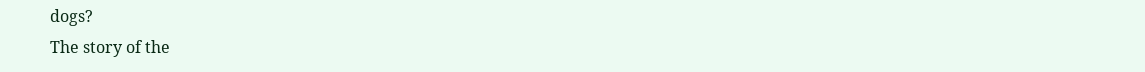dogs?
The story of the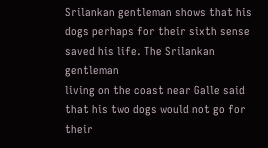Srilankan gentleman shows that his dogs perhaps for their sixth sense saved his life. The Srilankan gentleman
living on the coast near Galle said that his two dogs would not go for their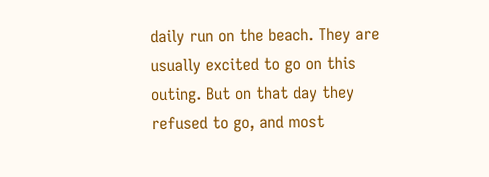daily run on the beach. They are usually excited to go on this outing. But on that day they refused to go, and most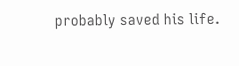probably saved his life.